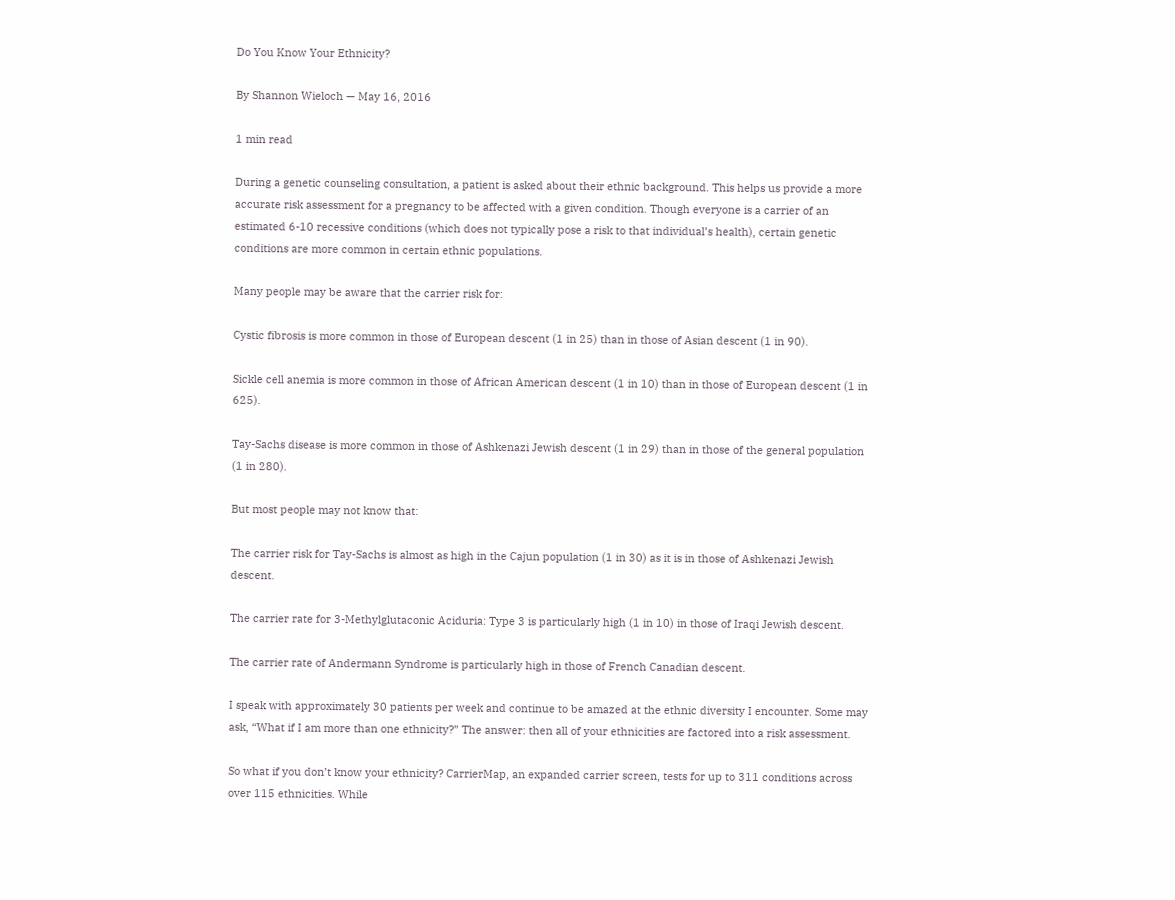Do You Know Your Ethnicity?

By Shannon Wieloch — May 16, 2016

1 min read

During a genetic counseling consultation, a patient is asked about their ethnic background. This helps us provide a more accurate risk assessment for a pregnancy to be affected with a given condition. Though everyone is a carrier of an estimated 6-10 recessive conditions (which does not typically pose a risk to that individual’s health), certain genetic conditions are more common in certain ethnic populations.

Many people may be aware that the carrier risk for:

Cystic fibrosis is more common in those of European descent (1 in 25) than in those of Asian descent (1 in 90).

Sickle cell anemia is more common in those of African American descent (1 in 10) than in those of European descent (1 in 625).

Tay-Sachs disease is more common in those of Ashkenazi Jewish descent (1 in 29) than in those of the general population (1 in 280).

But most people may not know that:

The carrier risk for Tay-Sachs is almost as high in the Cajun population (1 in 30) as it is in those of Ashkenazi Jewish descent.

The carrier rate for 3-Methylglutaconic Aciduria: Type 3 is particularly high (1 in 10) in those of Iraqi Jewish descent.

The carrier rate of Andermann Syndrome is particularly high in those of French Canadian descent.

I speak with approximately 30 patients per week and continue to be amazed at the ethnic diversity I encounter. Some may ask, “What if I am more than one ethnicity?” The answer: then all of your ethnicities are factored into a risk assessment.

So what if you don’t know your ethnicity? CarrierMap, an expanded carrier screen, tests for up to 311 conditions across over 115 ethnicities. While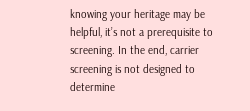knowing your heritage may be helpful, it’s not a prerequisite to screening. In the end, carrier screening is not designed to determine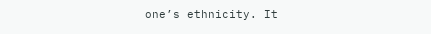one’s ethnicity. It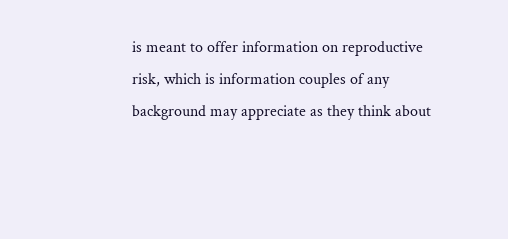is meant to offer information on reproductive risk, which is information couples of any background may appreciate as they think about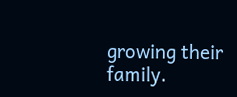growing their family.